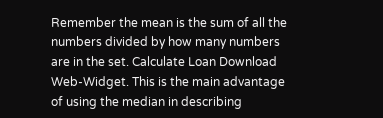Remember the mean is the sum of all the numbers divided by how many numbers are in the set. Calculate Loan Download Web-Widget. This is the main advantage of using the median in describing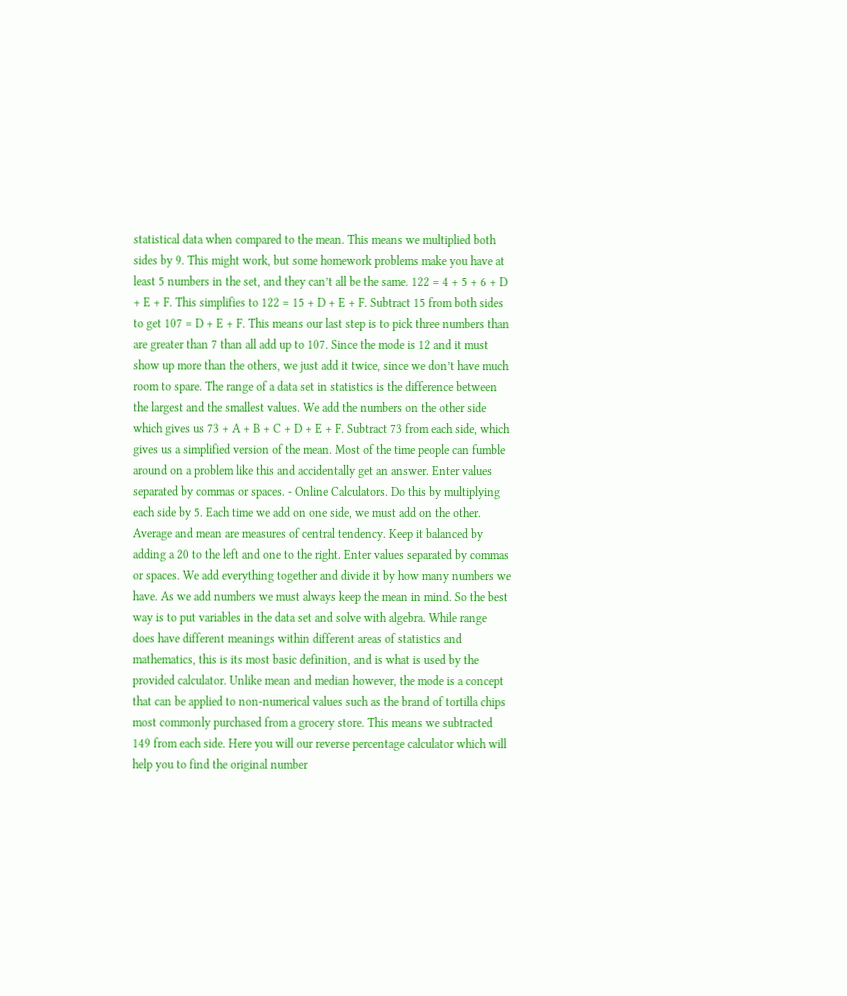statistical data when compared to the mean. This means we multiplied both sides by 9. This might work, but some homework problems make you have at least 5 numbers in the set, and they can’t all be the same. 122 = 4 + 5 + 6 + D + E + F. This simplifies to 122 = 15 + D + E + F. Subtract 15 from both sides to get 107 = D + E + F. This means our last step is to pick three numbers than are greater than 7 than all add up to 107. Since the mode is 12 and it must show up more than the others, we just add it twice, since we don’t have much room to spare. The range of a data set in statistics is the difference between the largest and the smallest values. We add the numbers on the other side which gives us 73 + A + B + C + D + E + F. Subtract 73 from each side, which gives us a simplified version of the mean. Most of the time people can fumble around on a problem like this and accidentally get an answer. Enter values separated by commas or spaces. - Online Calculators. Do this by multiplying each side by 5. Each time we add on one side, we must add on the other. Average and mean are measures of central tendency. Keep it balanced by adding a 20 to the left and one to the right. Enter values separated by commas or spaces. We add everything together and divide it by how many numbers we have. As we add numbers we must always keep the mean in mind. So the best way is to put variables in the data set and solve with algebra. While range does have different meanings within different areas of statistics and mathematics, this is its most basic definition, and is what is used by the provided calculator. Unlike mean and median however, the mode is a concept that can be applied to non-numerical values such as the brand of tortilla chips most commonly purchased from a grocery store. This means we subtracted 149 from each side. Here you will our reverse percentage calculator which will help you to find the original number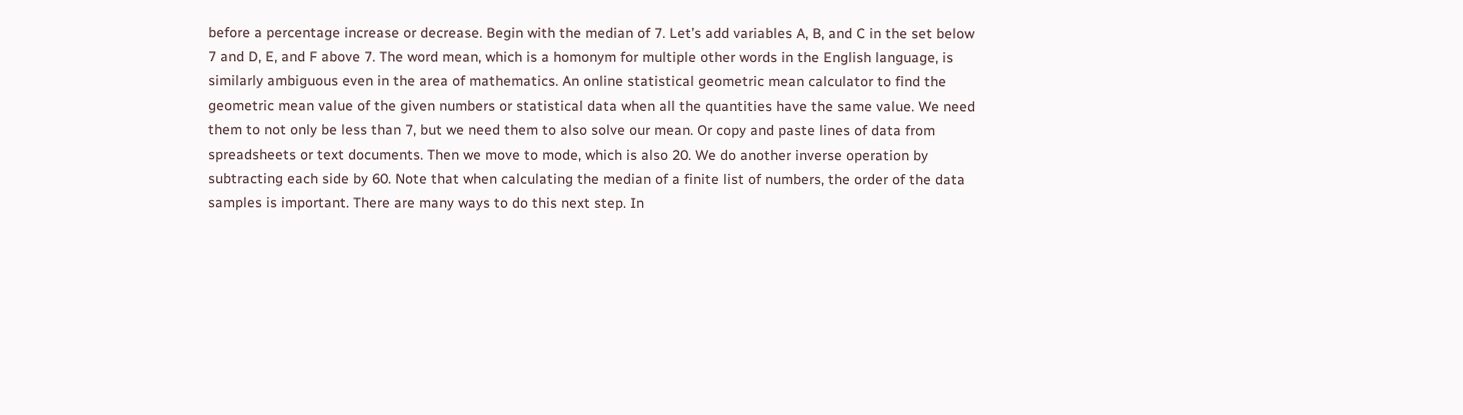before a percentage increase or decrease. Begin with the median of 7. Let’s add variables A, B, and C in the set below 7 and D, E, and F above 7. The word mean, which is a homonym for multiple other words in the English language, is similarly ambiguous even in the area of mathematics. An online statistical geometric mean calculator to find the geometric mean value of the given numbers or statistical data when all the quantities have the same value. We need them to not only be less than 7, but we need them to also solve our mean. Or copy and paste lines of data from spreadsheets or text documents. Then we move to mode, which is also 20. We do another inverse operation by subtracting each side by 60. Note that when calculating the median of a finite list of numbers, the order of the data samples is important. There are many ways to do this next step. In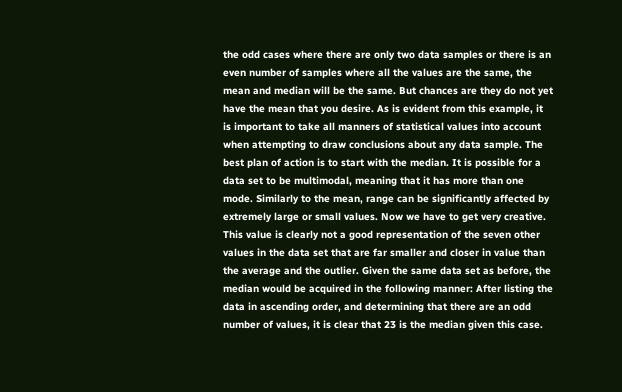the odd cases where there are only two data samples or there is an even number of samples where all the values are the same, the mean and median will be the same. But chances are they do not yet have the mean that you desire. As is evident from this example, it is important to take all manners of statistical values into account when attempting to draw conclusions about any data sample. The best plan of action is to start with the median. It is possible for a data set to be multimodal, meaning that it has more than one mode. Similarly to the mean, range can be significantly affected by extremely large or small values. Now we have to get very creative. This value is clearly not a good representation of the seven other values in the data set that are far smaller and closer in value than the average and the outlier. Given the same data set as before, the median would be acquired in the following manner: After listing the data in ascending order, and determining that there are an odd number of values, it is clear that 23 is the median given this case.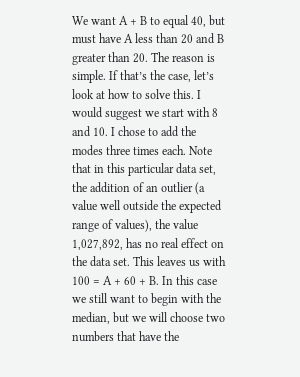We want A + B to equal 40, but must have A less than 20 and B greater than 20. The reason is simple. If that’s the case, let’s look at how to solve this. I would suggest we start with 8 and 10. I chose to add the modes three times each. Note that in this particular data set, the addition of an outlier (a value well outside the expected range of values), the value 1,027,892, has no real effect on the data set. This leaves us with 100 = A + 60 + B. In this case we still want to begin with the median, but we will choose two numbers that have the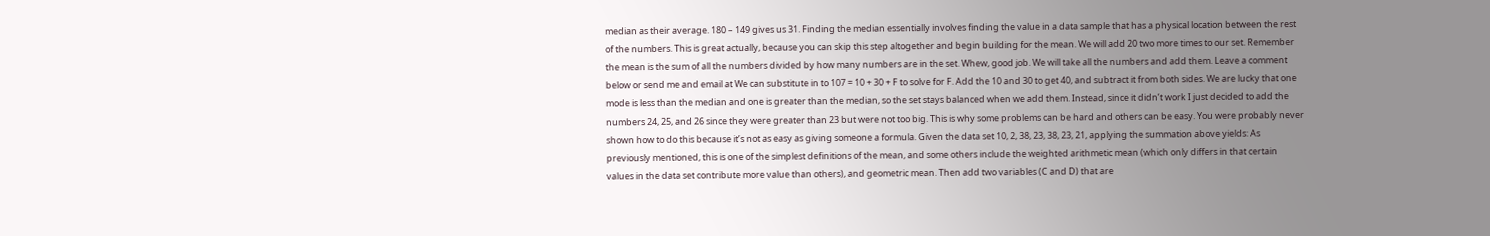median as their average. 180 – 149 gives us 31. Finding the median essentially involves finding the value in a data sample that has a physical location between the rest of the numbers. This is great actually, because you can skip this step altogether and begin building for the mean. We will add 20 two more times to our set. Remember the mean is the sum of all the numbers divided by how many numbers are in the set. Whew, good job. We will take all the numbers and add them. Leave a comment below or send me and email at We can substitute in to 107 = 10 + 30 + F to solve for F. Add the 10 and 30 to get 40, and subtract it from both sides. We are lucky that one mode is less than the median and one is greater than the median, so the set stays balanced when we add them. Instead, since it didn’t work I just decided to add the numbers 24, 25, and 26 since they were greater than 23 but were not too big. This is why some problems can be hard and others can be easy. You were probably never shown how to do this because it’s not as easy as giving someone a formula. Given the data set 10, 2, 38, 23, 38, 23, 21, applying the summation above yields: As previously mentioned, this is one of the simplest definitions of the mean, and some others include the weighted arithmetic mean (which only differs in that certain values in the data set contribute more value than others), and geometric mean. Then add two variables (C and D) that are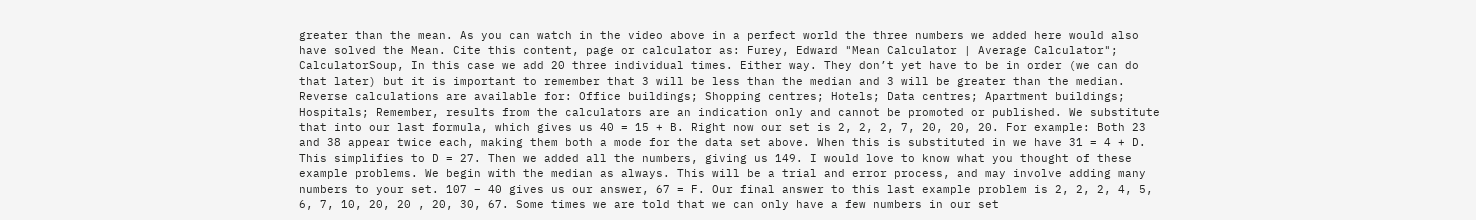greater than the mean. As you can watch in the video above in a perfect world the three numbers we added here would also have solved the Mean. Cite this content, page or calculator as: Furey, Edward "Mean Calculator | Average Calculator"; CalculatorSoup, In this case we add 20 three individual times. Either way. They don’t yet have to be in order (we can do that later) but it is important to remember that 3 will be less than the median and 3 will be greater than the median. Reverse calculations are available for: Office buildings; Shopping centres; Hotels; Data centres; Apartment buildings; Hospitals; Remember, results from the calculators are an indication only and cannot be promoted or published. We substitute that into our last formula, which gives us 40 = 15 + B. Right now our set is 2, 2, 2, 7, 20, 20, 20. For example: Both 23 and 38 appear twice each, making them both a mode for the data set above. When this is substituted in we have 31 = 4 + D. This simplifies to D = 27. Then we added all the numbers, giving us 149. I would love to know what you thought of these example problems. We begin with the median as always. This will be a trial and error process, and may involve adding many numbers to your set. 107 – 40 gives us our answer, 67 = F. Our final answer to this last example problem is 2, 2, 2, 4, 5, 6, 7, 10, 20, 20 , 20, 30, 67. Some times we are told that we can only have a few numbers in our set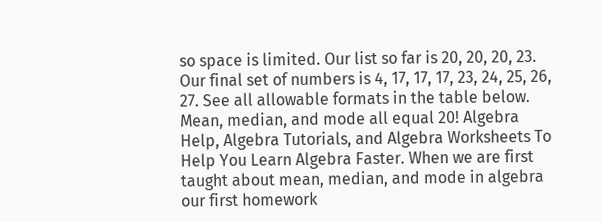so space is limited. Our list so far is 20, 20, 20, 23. Our final set of numbers is 4, 17, 17, 17, 23, 24, 25, 26, 27. See all allowable formats in the table below. Mean, median, and mode all equal 20! Algebra Help, Algebra Tutorials, and Algebra Worksheets To Help You Learn Algebra Faster. When we are first taught about mean, median, and mode in algebra our first homework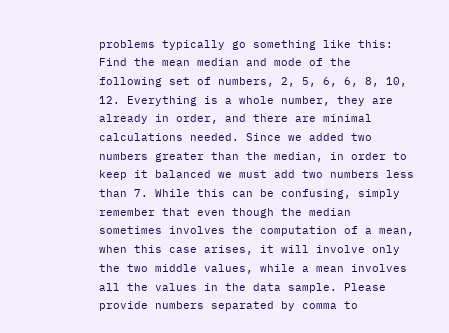problems typically go something like this: Find the mean median and mode of the following set of numbers, 2, 5, 6, 6, 8, 10, 12. Everything is a whole number, they are already in order, and there are minimal calculations needed. Since we added two numbers greater than the median, in order to keep it balanced we must add two numbers less than 7. While this can be confusing, simply remember that even though the median sometimes involves the computation of a mean, when this case arises, it will involve only the two middle values, while a mean involves all the values in the data sample. Please provide numbers separated by comma to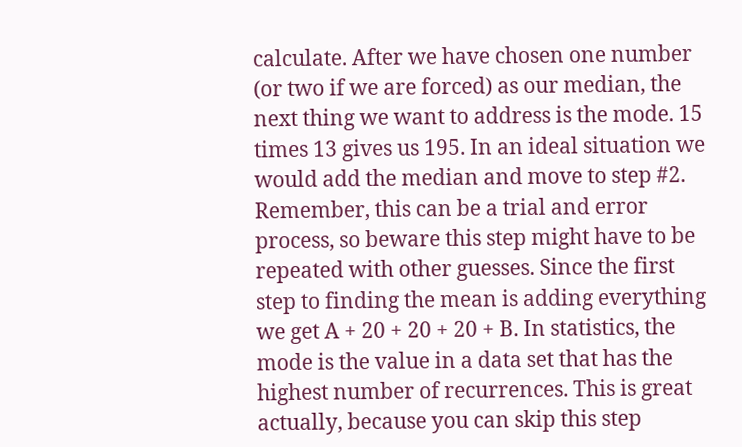calculate. After we have chosen one number (or two if we are forced) as our median, the next thing we want to address is the mode. 15 times 13 gives us 195. In an ideal situation we would add the median and move to step #2. Remember, this can be a trial and error process, so beware this step might have to be repeated with other guesses. Since the first step to finding the mean is adding everything we get A + 20 + 20 + 20 + B. In statistics, the mode is the value in a data set that has the highest number of recurrences. This is great actually, because you can skip this step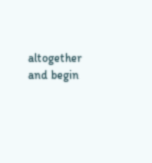altogether and begin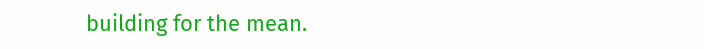building for the mean.